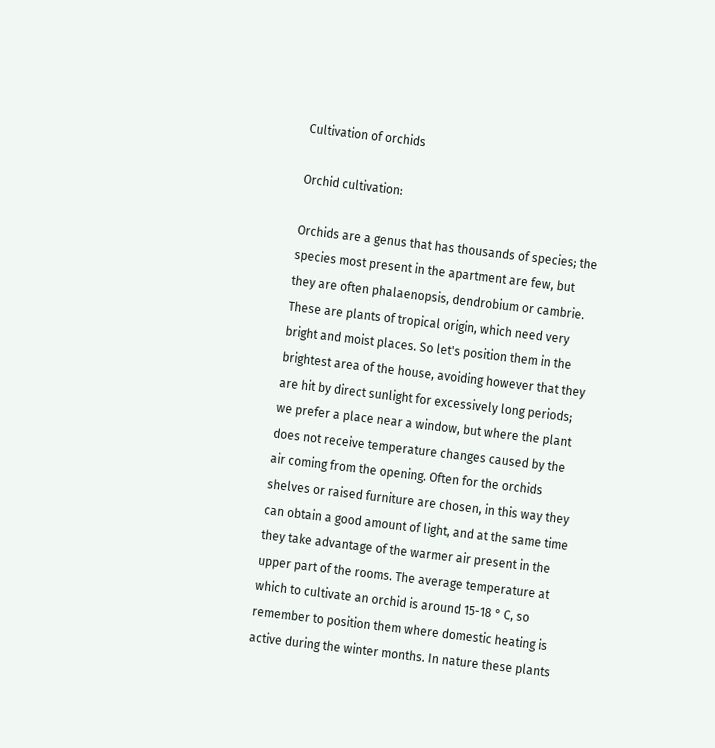Cultivation of orchids

Orchid cultivation:

Orchids are a genus that has thousands of species; the species most present in the apartment are few, but they are often phalaenopsis, dendrobium or cambrie. These are plants of tropical origin, which need very bright and moist places. So let's position them in the brightest area of the house, avoiding however that they are hit by direct sunlight for excessively long periods; we prefer a place near a window, but where the plant does not receive temperature changes caused by the air coming from the opening. Often for the orchids shelves or raised furniture are chosen, in this way they can obtain a good amount of light, and at the same time they take advantage of the warmer air present in the upper part of the rooms. The average temperature at which to cultivate an orchid is around 15-18 ° C, so remember to position them where domestic heating is active during the winter months. In nature these plants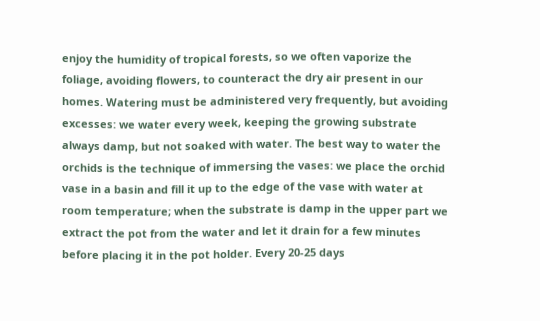enjoy the humidity of tropical forests, so we often vaporize the foliage, avoiding flowers, to counteract the dry air present in our homes. Watering must be administered very frequently, but avoiding excesses: we water every week, keeping the growing substrate always damp, but not soaked with water. The best way to water the orchids is the technique of immersing the vases: we place the orchid vase in a basin and fill it up to the edge of the vase with water at room temperature; when the substrate is damp in the upper part we extract the pot from the water and let it drain for a few minutes before placing it in the pot holder. Every 20-25 days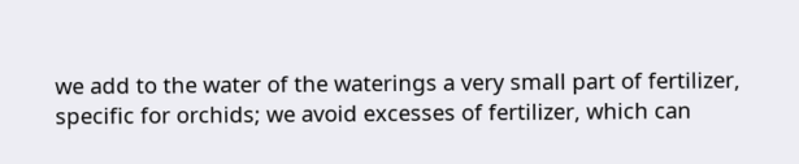we add to the water of the waterings a very small part of fertilizer, specific for orchids; we avoid excesses of fertilizer, which can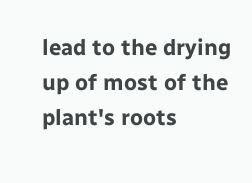lead to the drying up of most of the plant's roots